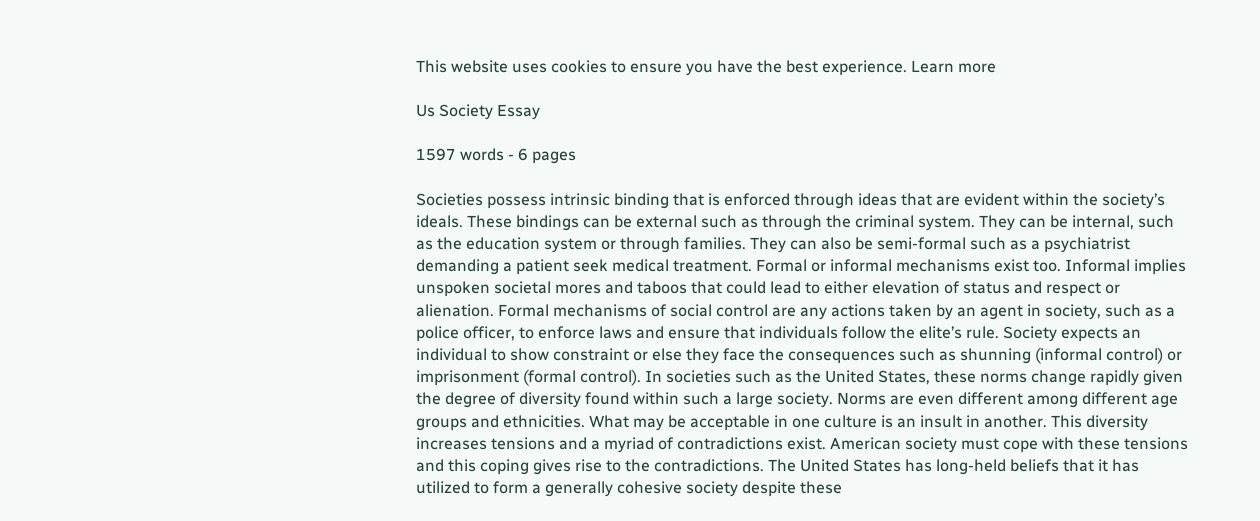This website uses cookies to ensure you have the best experience. Learn more

Us Society Essay

1597 words - 6 pages

Societies possess intrinsic binding that is enforced through ideas that are evident within the society’s ideals. These bindings can be external such as through the criminal system. They can be internal, such as the education system or through families. They can also be semi-formal such as a psychiatrist demanding a patient seek medical treatment. Formal or informal mechanisms exist too. Informal implies unspoken societal mores and taboos that could lead to either elevation of status and respect or alienation. Formal mechanisms of social control are any actions taken by an agent in society, such as a police officer, to enforce laws and ensure that individuals follow the elite’s rule. Society expects an individual to show constraint or else they face the consequences such as shunning (informal control) or imprisonment (formal control). In societies such as the United States, these norms change rapidly given the degree of diversity found within such a large society. Norms are even different among different age groups and ethnicities. What may be acceptable in one culture is an insult in another. This diversity increases tensions and a myriad of contradictions exist. American society must cope with these tensions and this coping gives rise to the contradictions. The United States has long-held beliefs that it has utilized to form a generally cohesive society despite these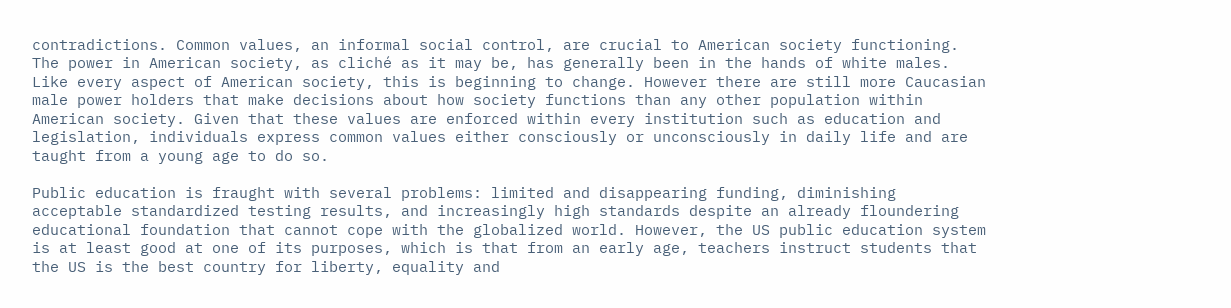contradictions. Common values, an informal social control, are crucial to American society functioning. The power in American society, as cliché as it may be, has generally been in the hands of white males. Like every aspect of American society, this is beginning to change. However there are still more Caucasian male power holders that make decisions about how society functions than any other population within American society. Given that these values are enforced within every institution such as education and legislation, individuals express common values either consciously or unconsciously in daily life and are taught from a young age to do so.

Public education is fraught with several problems: limited and disappearing funding, diminishing acceptable standardized testing results, and increasingly high standards despite an already floundering educational foundation that cannot cope with the globalized world. However, the US public education system is at least good at one of its purposes, which is that from an early age, teachers instruct students that the US is the best country for liberty, equality and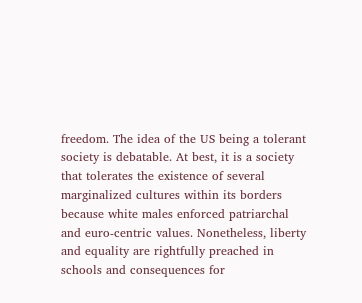freedom. The idea of the US being a tolerant society is debatable. At best, it is a society that tolerates the existence of several marginalized cultures within its borders because white males enforced patriarchal and euro-centric values. Nonetheless, liberty and equality are rightfully preached in schools and consequences for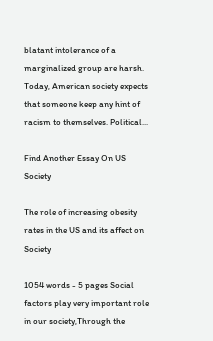blatant intolerance of a marginalized group are harsh. Today, American society expects that someone keep any hint of racism to themselves. Political...

Find Another Essay On US Society

The role of increasing obesity rates in the US and its affect on Society

1054 words - 5 pages Social factors play very important role in our society,Through the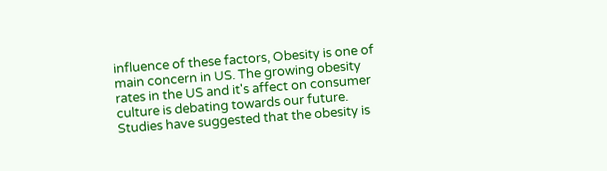influence of these factors, Obesity is one of main concern in US. The growing obesity rates in the US and it's affect on consumer culture is debating towards our future. Studies have suggested that the obesity is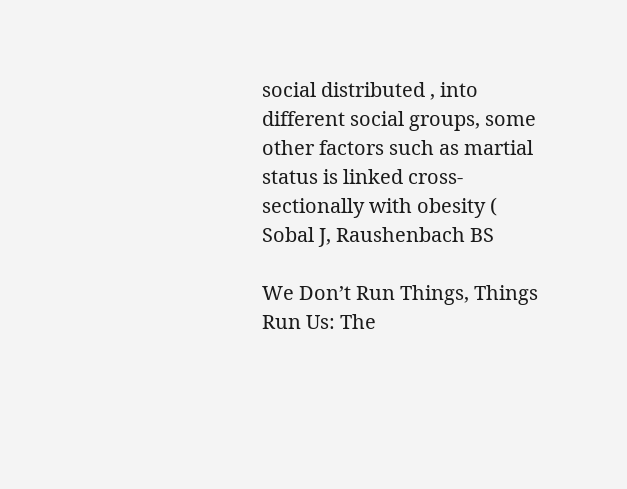social distributed , into different social groups, some other factors such as martial status is linked cross-sectionally with obesity ( Sobal J, Raushenbach BS

We Don’t Run Things, Things Run Us: The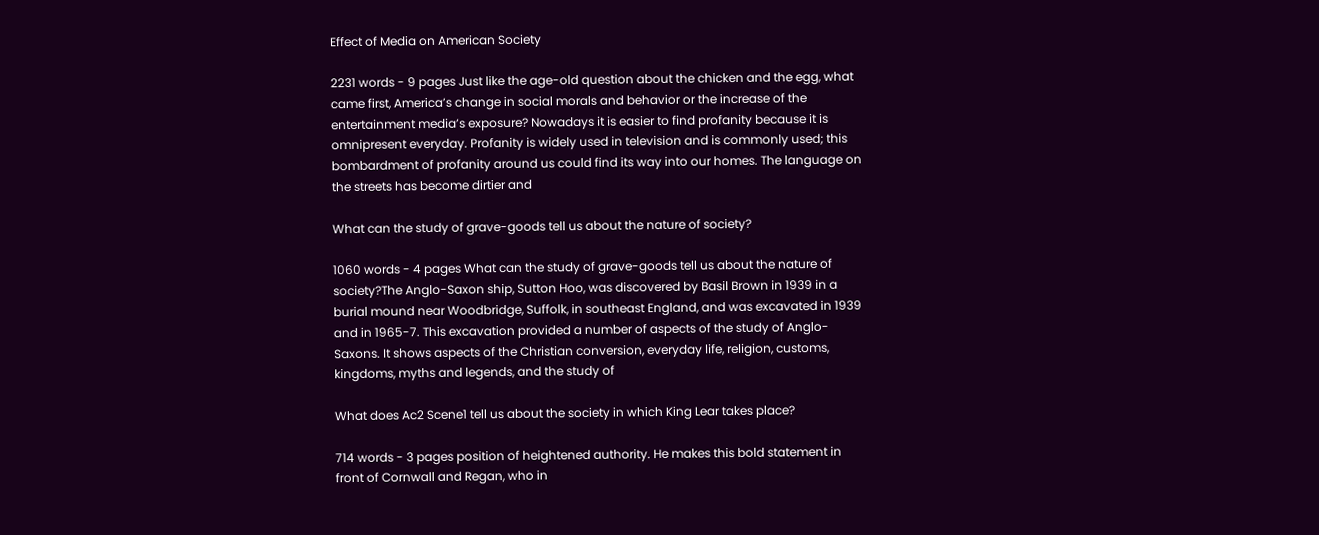Effect of Media on American Society

2231 words - 9 pages Just like the age-old question about the chicken and the egg, what came first, America’s change in social morals and behavior or the increase of the entertainment media’s exposure? Nowadays it is easier to find profanity because it is omnipresent everyday. Profanity is widely used in television and is commonly used; this bombardment of profanity around us could find its way into our homes. The language on the streets has become dirtier and

What can the study of grave-goods tell us about the nature of society?

1060 words - 4 pages What can the study of grave-goods tell us about the nature of society?The Anglo-Saxon ship, Sutton Hoo, was discovered by Basil Brown in 1939 in a burial mound near Woodbridge, Suffolk, in southeast England, and was excavated in 1939 and in 1965-7. This excavation provided a number of aspects of the study of Anglo-Saxons. It shows aspects of the Christian conversion, everyday life, religion, customs, kingdoms, myths and legends, and the study of

What does Ac2 Scene1 tell us about the society in which King Lear takes place?

714 words - 3 pages position of heightened authority. He makes this bold statement in front of Cornwall and Regan, who in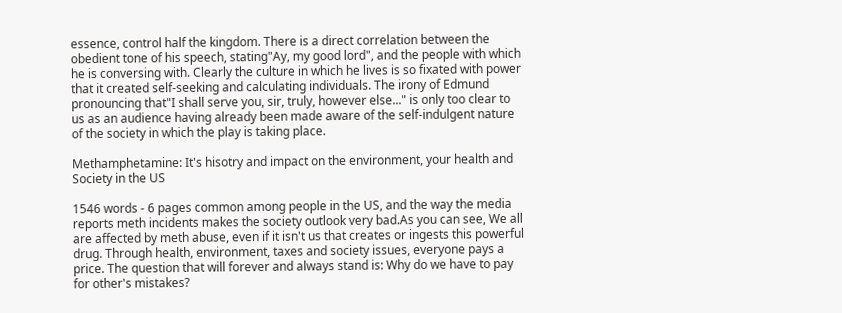essence, control half the kingdom. There is a direct correlation between the obedient tone of his speech, stating"Ay, my good lord", and the people with which he is conversing with. Clearly the culture in which he lives is so fixated with power that it created self-seeking and calculating individuals. The irony of Edmund pronouncing that"I shall serve you, sir, truly, however else..." is only too clear to us as an audience having already been made aware of the self-indulgent nature of the society in which the play is taking place.

Methamphetamine: It's hisotry and impact on the environment, your health and Society in the US

1546 words - 6 pages common among people in the US, and the way the media reports meth incidents makes the society outlook very bad.As you can see, We all are affected by meth abuse, even if it isn't us that creates or ingests this powerful drug. Through health, environment, taxes and society issues, everyone pays a price. The question that will forever and always stand is: Why do we have to pay for other's mistakes?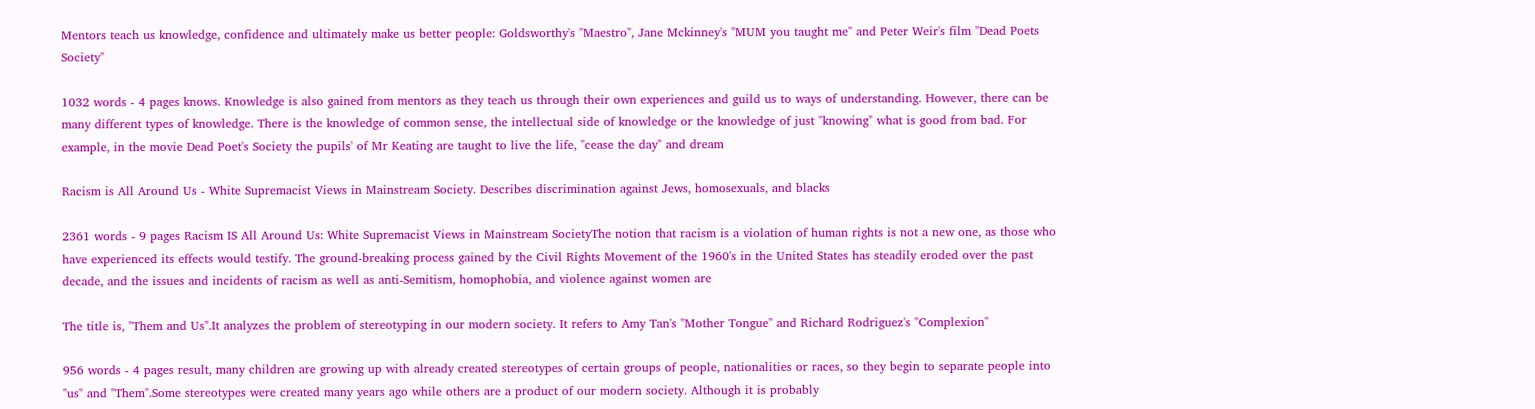Mentors teach us knowledge, confidence and ultimately make us better people: Goldsworthy's "Maestro", Jane Mckinney's "MUM you taught me" and Peter Weir's film "Dead Poets Society"

1032 words - 4 pages knows. Knowledge is also gained from mentors as they teach us through their own experiences and guild us to ways of understanding. However, there can be many different types of knowledge. There is the knowledge of common sense, the intellectual side of knowledge or the knowledge of just "knowing" what is good from bad. For example, in the movie Dead Poet's Society the pupils' of Mr Keating are taught to live the life, "cease the day" and dream

Racism is All Around Us - White Supremacist Views in Mainstream Society. Describes discrimination against Jews, homosexuals, and blacks

2361 words - 9 pages Racism IS All Around Us: White Supremacist Views in Mainstream SocietyThe notion that racism is a violation of human rights is not a new one, as those who have experienced its effects would testify. The ground-breaking process gained by the Civil Rights Movement of the 1960's in the United States has steadily eroded over the past decade, and the issues and incidents of racism as well as anti-Semitism, homophobia, and violence against women are

The title is, "Them and Us".It analyzes the problem of stereotyping in our modern society. It refers to Amy Tan's "Mother Tongue" and Richard Rodriguez's "Complexion"

956 words - 4 pages result, many children are growing up with already created stereotypes of certain groups of people, nationalities or races, so they begin to separate people into "us" and "Them".Some stereotypes were created many years ago while others are a product of our modern society. Although it is probably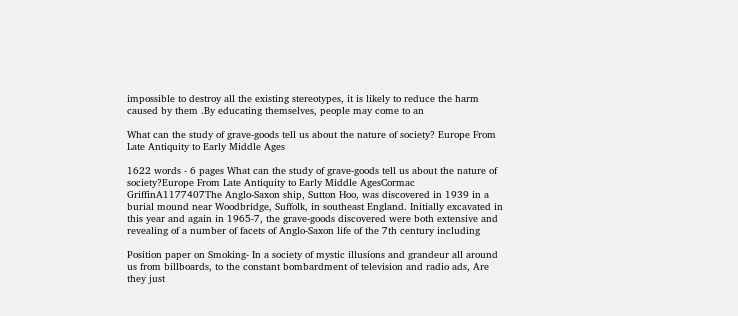impossible to destroy all the existing stereotypes, it is likely to reduce the harm caused by them .By educating themselves, people may come to an

What can the study of grave-goods tell us about the nature of society? Europe From Late Antiquity to Early Middle Ages

1622 words - 6 pages What can the study of grave-goods tell us about the nature of society?Europe From Late Antiquity to Early Middle AgesCormac GriffinA1177407The Anglo-Saxon ship, Sutton Hoo, was discovered in 1939 in a burial mound near Woodbridge, Suffolk, in southeast England. Initially excavated in this year and again in 1965-7, the grave-goods discovered were both extensive and revealing of a number of facets of Anglo-Saxon life of the 7th century including

Position paper on Smoking- In a society of mystic illusions and grandeur all around us from billboards, to the constant bombardment of television and radio ads, Are they just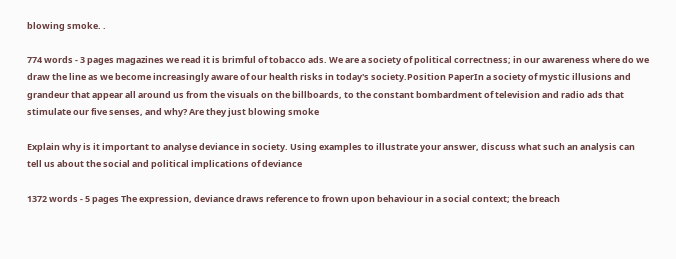blowing smoke. .

774 words - 3 pages magazines we read it is brimful of tobacco ads. We are a society of political correctness; in our awareness where do we draw the line as we become increasingly aware of our health risks in today's society.Position PaperIn a society of mystic illusions and grandeur that appear all around us from the visuals on the billboards, to the constant bombardment of television and radio ads that stimulate our five senses, and why? Are they just blowing smoke

Explain why is it important to analyse deviance in society. Using examples to illustrate your answer, discuss what such an analysis can tell us about the social and political implications of deviance

1372 words - 5 pages The expression, deviance draws reference to frown upon behaviour in a social context; the breach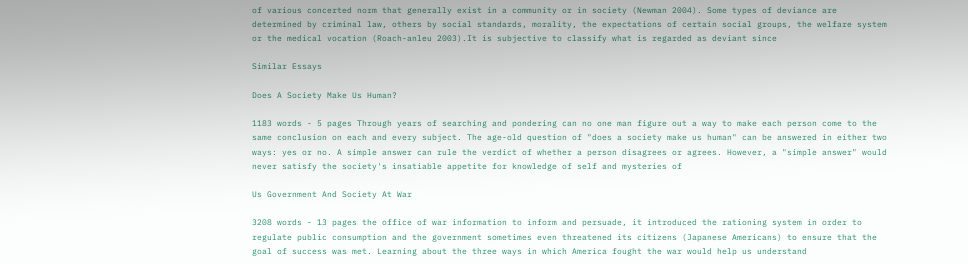of various concerted norm that generally exist in a community or in society (Newman 2004). Some types of deviance are determined by criminal law, others by social standards, morality, the expectations of certain social groups, the welfare system or the medical vocation (Roach-anleu 2003).It is subjective to classify what is regarded as deviant since

Similar Essays

Does A Society Make Us Human?

1183 words - 5 pages Through years of searching and pondering can no one man figure out a way to make each person come to the same conclusion on each and every subject. The age-old question of "does a society make us human" can be answered in either two ways: yes or no. A simple answer can rule the verdict of whether a person disagrees or agrees. However, a "simple answer" would never satisfy the society's insatiable appetite for knowledge of self and mysteries of

Us Government And Society At War

3208 words - 13 pages the office of war information to inform and persuade, it introduced the rationing system in order to regulate public consumption and the government sometimes even threatened its citizens (Japanese Americans) to ensure that the goal of success was met. Learning about the three ways in which America fought the war would help us understand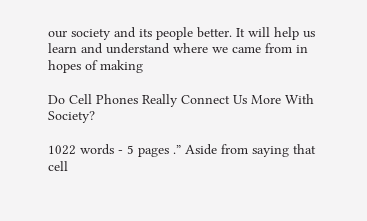our society and its people better. It will help us learn and understand where we came from in hopes of making

Do Cell Phones Really Connect Us More With Society?

1022 words - 5 pages .” Aside from saying that cell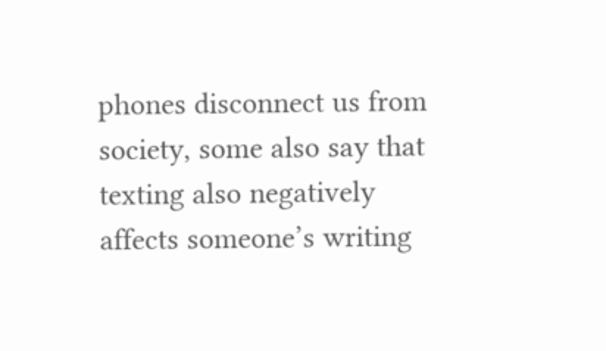phones disconnect us from society, some also say that texting also negatively affects someone’s writing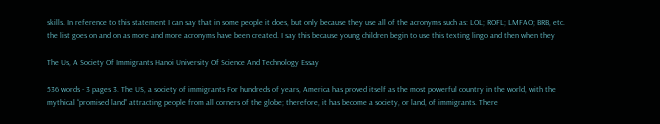skills. In reference to this statement I can say that in some people it does, but only because they use all of the acronyms such as: LOL; ROFL; LMFAO; BRB, etc. the list goes on and on as more and more acronyms have been created. I say this because young children begin to use this texting lingo and then when they

The Us, A Society Of Immigrants Hanoi University Of Science And Technology Essay

536 words - 3 pages 3. The US, a society of immigrants For hundreds of years, America has proved itself as the most powerful country in the world, with the mythical “promised land” attracting people from all corners of the globe; therefore, it has become a society, or land, of immigrants. There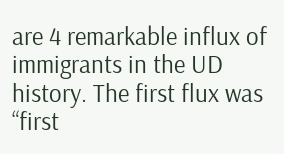are 4 remarkable influx of immigrants in the UD history. The first flux was “first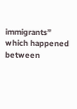immigrants” which happened between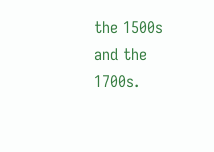the 1500s and the 1700s.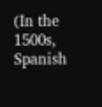(In the 1500s, Spanish